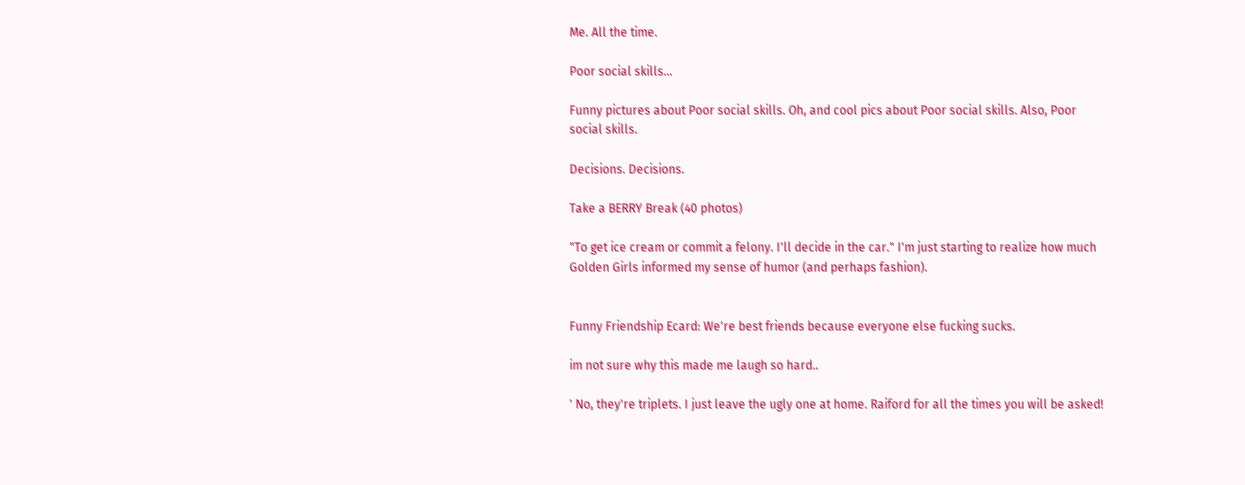Me. All the time.

Poor social skills…

Funny pictures about Poor social skills. Oh, and cool pics about Poor social skills. Also, Poor social skills.

Decisions. Decisions.

Take a BERRY Break (40 photos)

"To get ice cream or commit a felony. I'll decide in the car." I'm just starting to realize how much Golden Girls informed my sense of humor (and perhaps fashion).


Funny Friendship Ecard: We're best friends because everyone else fucking sucks.

im not sure why this made me laugh so hard..

' No, they're triplets. I just leave the ugly one at home. Raiford for all the times you will be asked!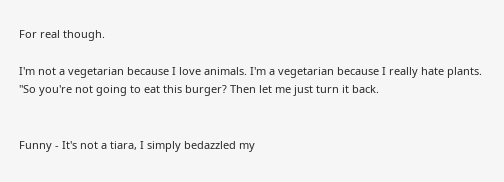For real though.

I'm not a vegetarian because I love animals. I'm a vegetarian because I really hate plants. "So you're not going to eat this burger? Then let me just turn it back.


Funny - It's not a tiara, I simply bedazzled my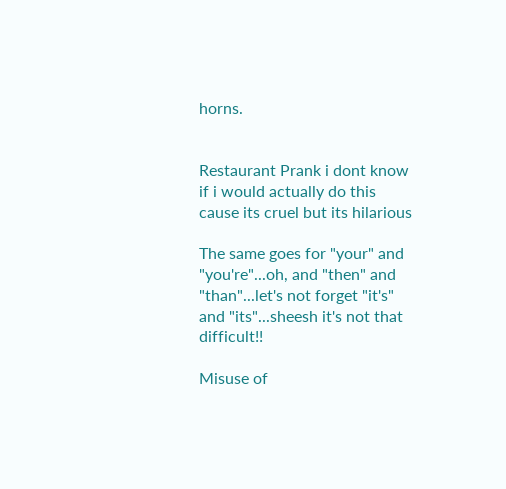horns.


Restaurant Prank i dont know if i would actually do this cause its cruel but its hilarious

The same goes for "your" and "you're"...oh, and "then" and "than"...let's not forget "it's" and "its"...sheesh it's not that difficult!!

Misuse of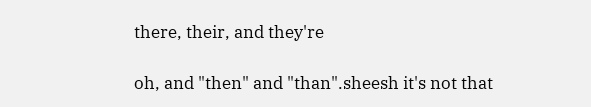there, their, and they're

oh, and "then" and "than".sheesh it's not that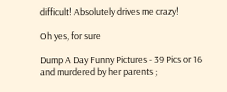difficult! Absolutely drives me crazy!

Oh yes, for sure

Dump A Day Funny Pictures - 39 Pics or 16 and murdered by her parents ;